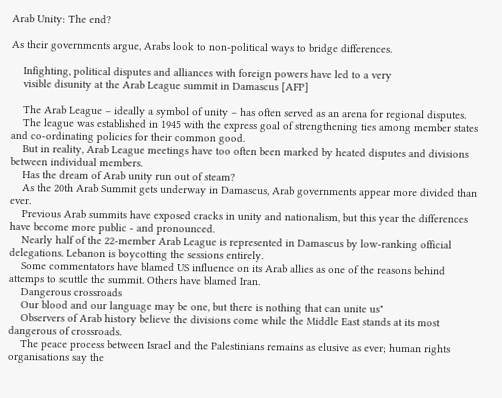Arab Unity: The end?

As their governments argue, Arabs look to non-political ways to bridge differences.

    Infighting, political disputes and alliances with foreign powers have led to a very
    visible disunity at the Arab League summit in Damascus [AFP]

    The Arab League – ideally a symbol of unity – has often served as an arena for regional disputes.
    The league was established in 1945 with the express goal of strengthening ties among member states and co-ordinating policies for their common good.
    But in reality, Arab League meetings have too often been marked by heated disputes and divisions between individual members.
    Has the dream of Arab unity run out of steam?
    As the 20th Arab Summit gets underway in Damascus, Arab governments appear more divided than ever.
    Previous Arab summits have exposed cracks in unity and nationalism, but this year the differences have become more public - and pronounced.
    Nearly half of the 22-member Arab League is represented in Damascus by low-ranking official delegations. Lebanon is boycotting the sessions entirely.
    Some commentators have blamed US influence on its Arab allies as one of the reasons behind attemps to scuttle the summit. Others have blamed Iran.
    Dangerous crossroads
    Our blood and our language may be one, but there is nothing that can unite us"
    Observers of Arab history believe the divisions come while the Middle East stands at its most dangerous of crossroads.
    The peace process between Israel and the Palestinians remains as elusive as ever; human rights organisations say the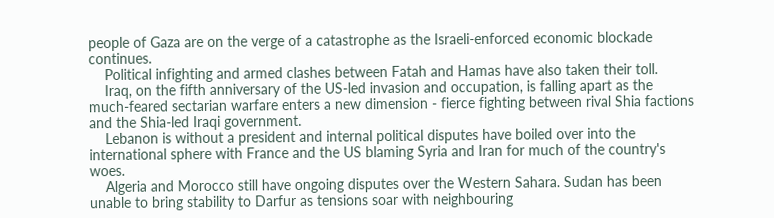people of Gaza are on the verge of a catastrophe as the Israeli-enforced economic blockade continues.
    Political infighting and armed clashes between Fatah and Hamas have also taken their toll.
    Iraq, on the fifth anniversary of the US-led invasion and occupation, is falling apart as the much-feared sectarian warfare enters a new dimension - fierce fighting between rival Shia factions and the Shia-led Iraqi government.
    Lebanon is without a president and internal political disputes have boiled over into the international sphere with France and the US blaming Syria and Iran for much of the country's woes.
    Algeria and Morocco still have ongoing disputes over the Western Sahara. Sudan has been unable to bring stability to Darfur as tensions soar with neighbouring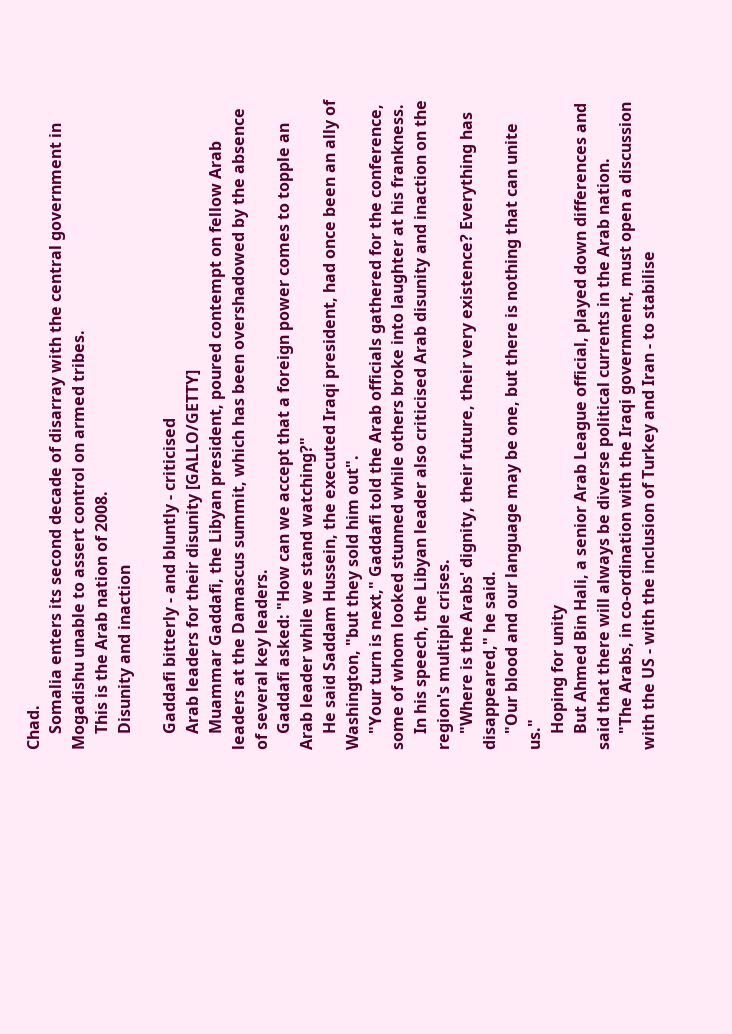Chad.
    Somalia enters its second decade of disarray with the central government in Mogadishu unable to assert control on armed tribes.
    This is the Arab nation of 2008.
    Disunity and inaction

    Gaddafi bitterly - and bluntly - criticised
    Arab leaders for their disunity [GALLO/GETTY]
    Muammar Gaddafi, the Libyan president, poured contempt on fellow Arab leaders at the Damascus summit, which has been overshadowed by the absence of several key leaders.
    Gaddafi asked: "How can we accept that a foreign power comes to topple an Arab leader while we stand watching?"
    He said Saddam Hussein, the executed Iraqi president, had once been an ally of Washington, "but they sold him out".
    "Your turn is next," Gaddafi told the Arab officials gathered for the conference, some of whom looked stunned while others broke into laughter at his frankness.
    In his speech, the Libyan leader also criticised Arab disunity and inaction on the region's multiple crises.
    "Where is the Arabs' dignity, their future, their very existence? Everything has disappeared," he said.
    "Our blood and our language may be one, but there is nothing that can unite us."
    Hoping for unity
    But Ahmed Bin Hali, a senior Arab League official, played down differences and said that there will always be diverse political currents in the Arab nation.
    "The Arabs, in co-ordination with the Iraqi government, must open a discussion with the US - with the inclusion of Turkey and Iran - to stabilise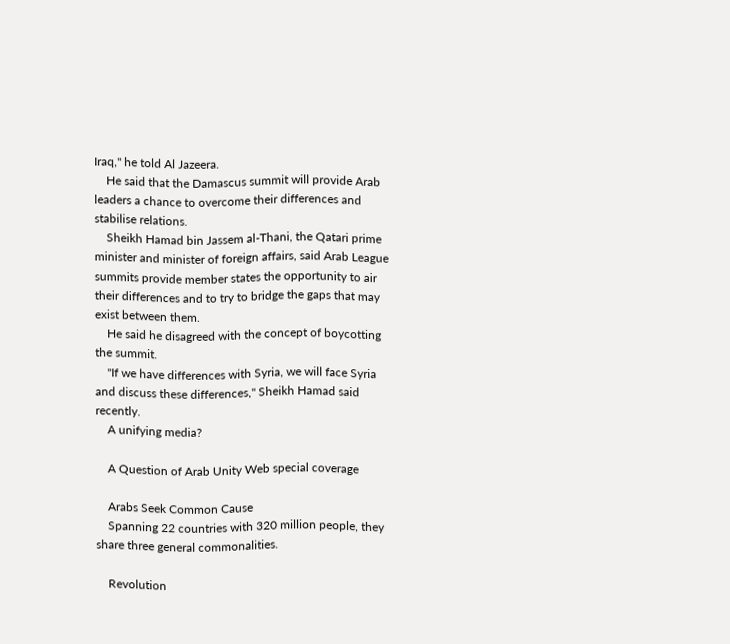Iraq," he told Al Jazeera.
    He said that the Damascus summit will provide Arab leaders a chance to overcome their differences and stabilise relations.
    Sheikh Hamad bin Jassem al-Thani, the Qatari prime minister and minister of foreign affairs, said Arab League summits provide member states the opportunity to air their differences and to try to bridge the gaps that may exist between them.
    He said he disagreed with the concept of boycotting the summit.
    "If we have differences with Syria, we will face Syria and discuss these differences," Sheikh Hamad said recently.
    A unifying media?

    A Question of Arab Unity Web special coverage

    Arabs Seek Common Cause
    Spanning 22 countries with 320 million people, they share three general commonalities.

    Revolution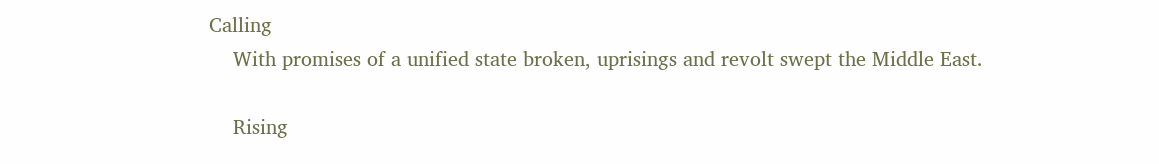Calling
    With promises of a unified state broken, uprisings and revolt swept the Middle East.

    Rising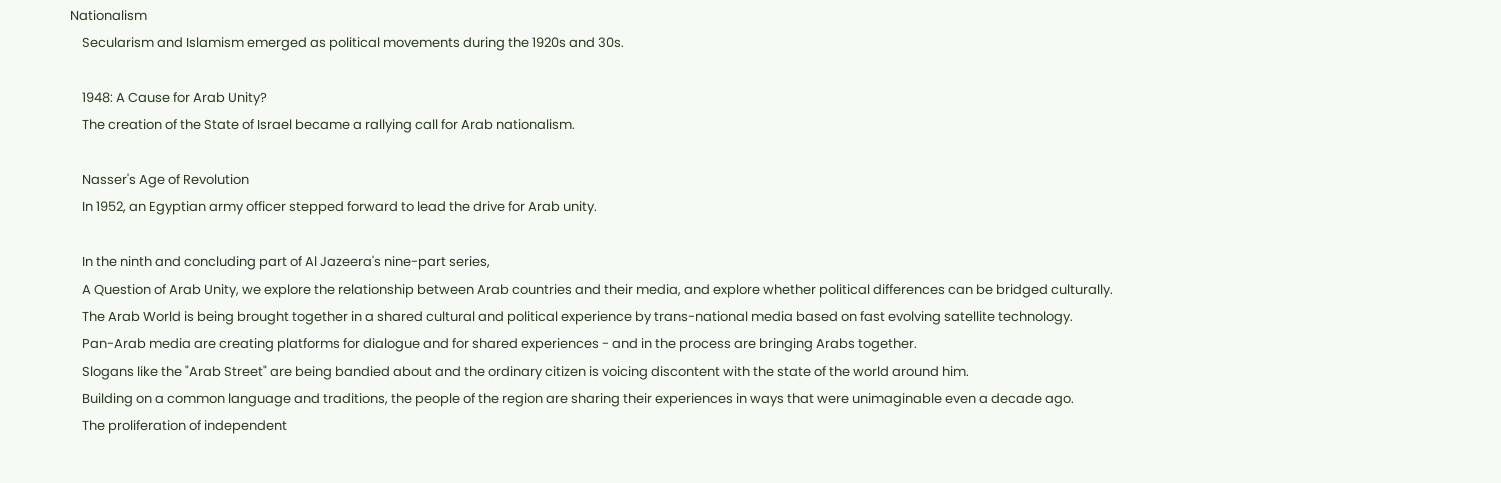Nationalism
    Secularism and Islamism emerged as political movements during the 1920s and 30s.

    1948: A Cause for Arab Unity?
    The creation of the State of Israel became a rallying call for Arab nationalism.

    Nasser's Age of Revolution
    In 1952, an Egyptian army officer stepped forward to lead the drive for Arab unity.

    In the ninth and concluding part of Al Jazeera's nine-part series,
    A Question of Arab Unity, we explore the relationship between Arab countries and their media, and explore whether political differences can be bridged culturally.
    The Arab World is being brought together in a shared cultural and political experience by trans-national media based on fast evolving satellite technology.
    Pan-Arab media are creating platforms for dialogue and for shared experiences - and in the process are bringing Arabs together.
    Slogans like the "Arab Street" are being bandied about and the ordinary citizen is voicing discontent with the state of the world around him.
    Building on a common language and traditions, the people of the region are sharing their experiences in ways that were unimaginable even a decade ago.
    The proliferation of independent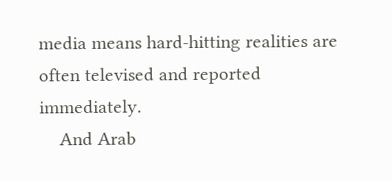media means hard-hitting realities are often televised and reported immediately.
    And Arab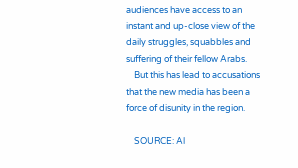audiences have access to an instant and up-close view of the daily struggles, squabbles and suffering of their fellow Arabs.
    But this has lead to accusations that the new media has been a force of disunity in the region.

    SOURCE: Al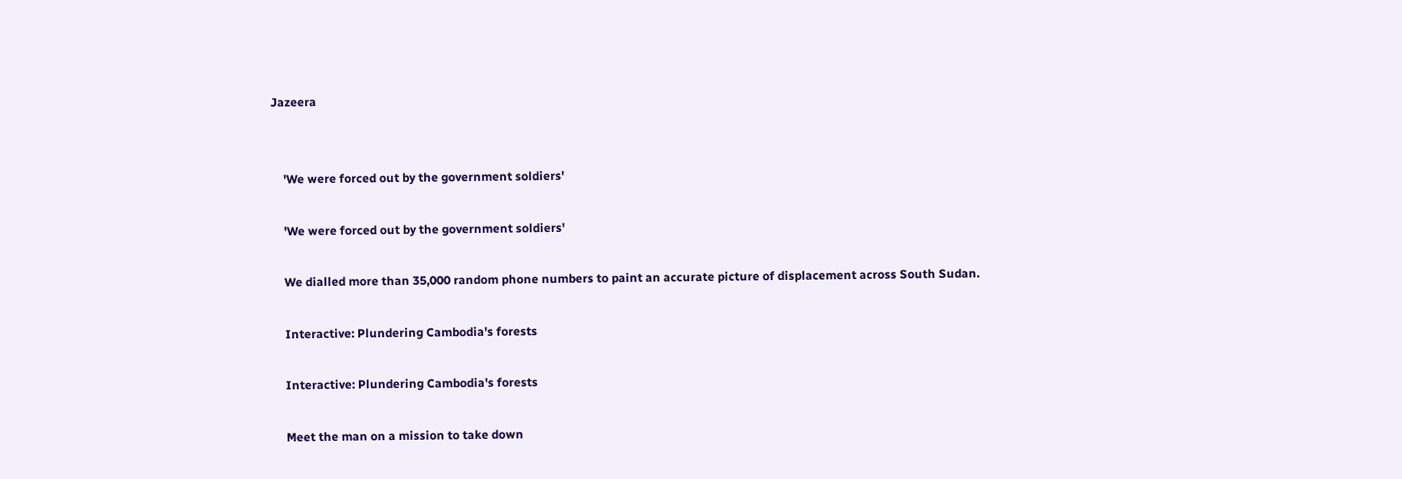Jazeera


    'We were forced out by the government soldiers'

    'We were forced out by the government soldiers'

    We dialled more than 35,000 random phone numbers to paint an accurate picture of displacement across South Sudan.

    Interactive: Plundering Cambodia's forests

    Interactive: Plundering Cambodia's forests

    Meet the man on a mission to take down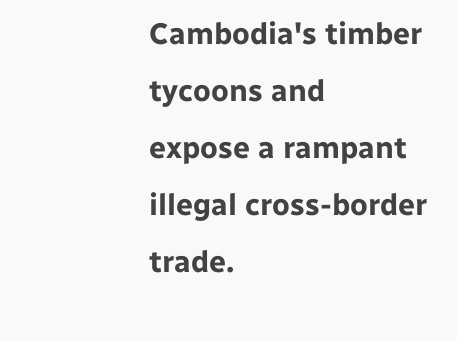Cambodia's timber tycoons and expose a rampant illegal cross-border trade.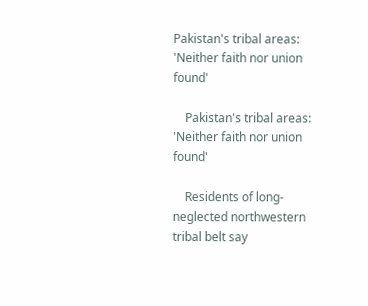Pakistan's tribal areas: 'Neither faith nor union found'

    Pakistan's tribal areas: 'Neither faith nor union found'

    Residents of long-neglected northwestern tribal belt say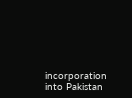incorporation into Pakistan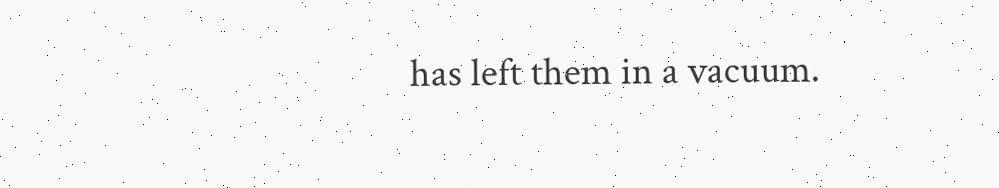has left them in a vacuum.